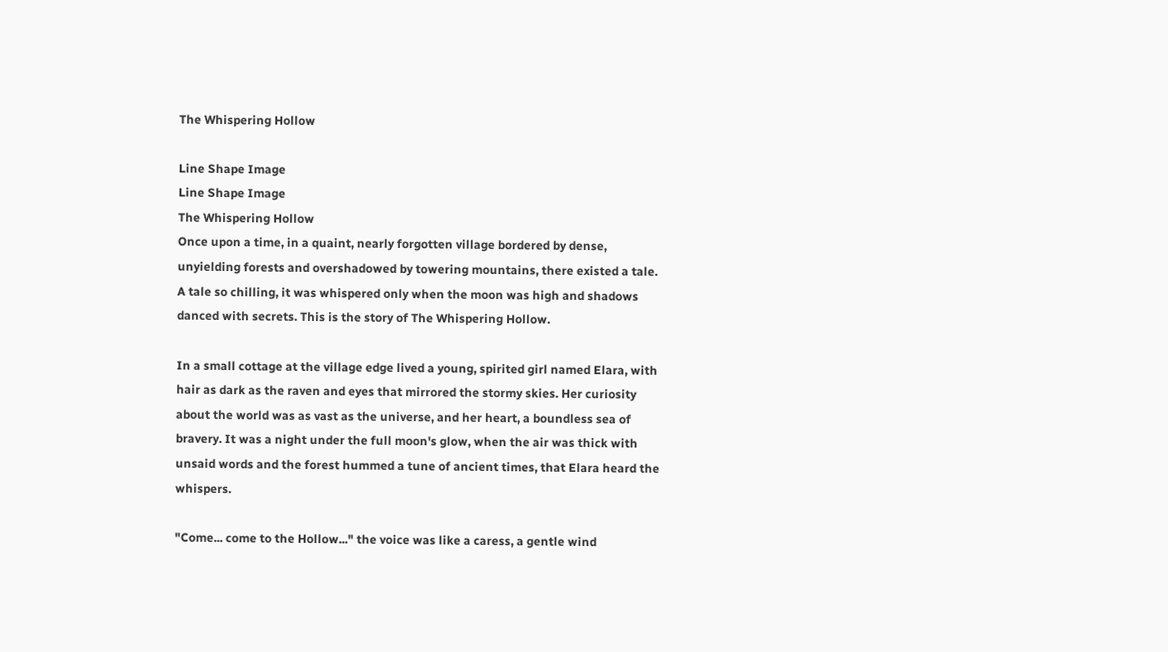The Whispering Hollow

Line Shape Image
Line Shape Image
The Whispering Hollow
Once upon a time, in a quaint, nearly forgotten village bordered by dense, unyielding forests and overshadowed by towering mountains, there existed a tale. A tale so chilling, it was whispered only when the moon was high and shadows danced with secrets. This is the story of The Whispering Hollow.

In a small cottage at the village edge lived a young, spirited girl named Elara, with hair as dark as the raven and eyes that mirrored the stormy skies. Her curiosity about the world was as vast as the universe, and her heart, a boundless sea of bravery. It was a night under the full moon's glow, when the air was thick with unsaid words and the forest hummed a tune of ancient times, that Elara heard the whispers.

"Come... come to the Hollow..." the voice was like a caress, a gentle wind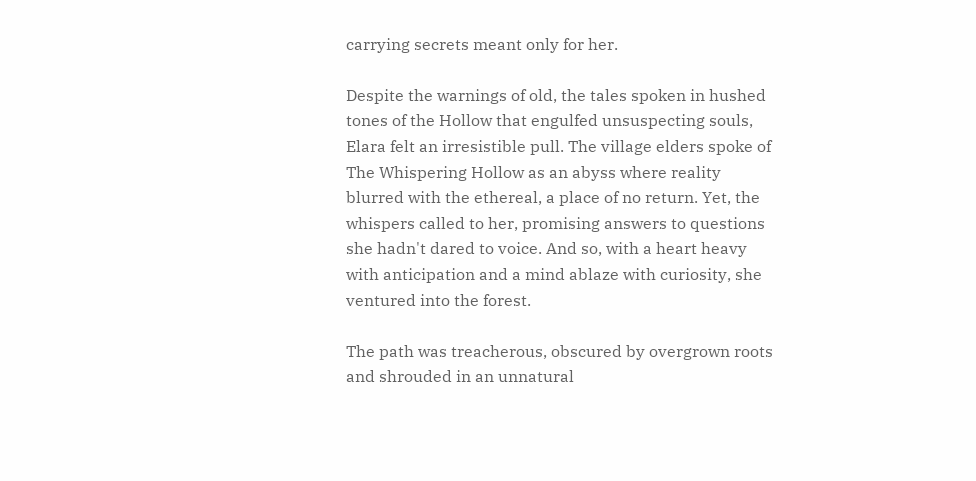carrying secrets meant only for her.

Despite the warnings of old, the tales spoken in hushed tones of the Hollow that engulfed unsuspecting souls, Elara felt an irresistible pull. The village elders spoke of The Whispering Hollow as an abyss where reality blurred with the ethereal, a place of no return. Yet, the whispers called to her, promising answers to questions she hadn't dared to voice. And so, with a heart heavy with anticipation and a mind ablaze with curiosity, she ventured into the forest.

The path was treacherous, obscured by overgrown roots and shrouded in an unnatural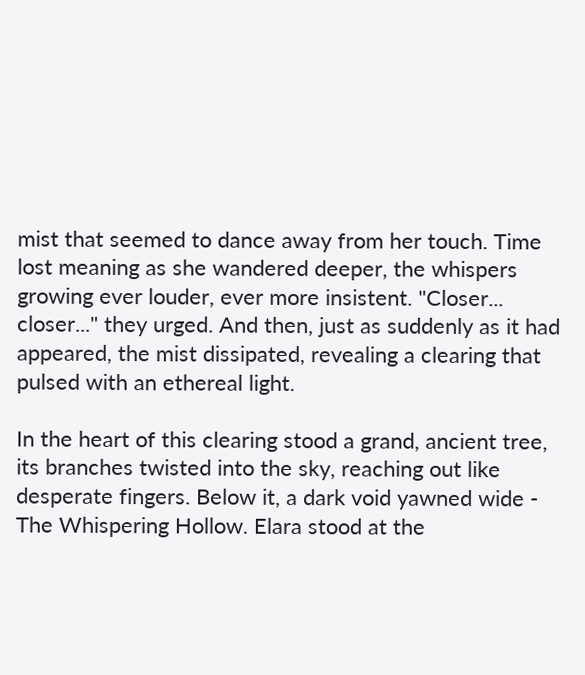mist that seemed to dance away from her touch. Time lost meaning as she wandered deeper, the whispers growing ever louder, ever more insistent. "Closer... closer..." they urged. And then, just as suddenly as it had appeared, the mist dissipated, revealing a clearing that pulsed with an ethereal light.

In the heart of this clearing stood a grand, ancient tree, its branches twisted into the sky, reaching out like desperate fingers. Below it, a dark void yawned wide - The Whispering Hollow. Elara stood at the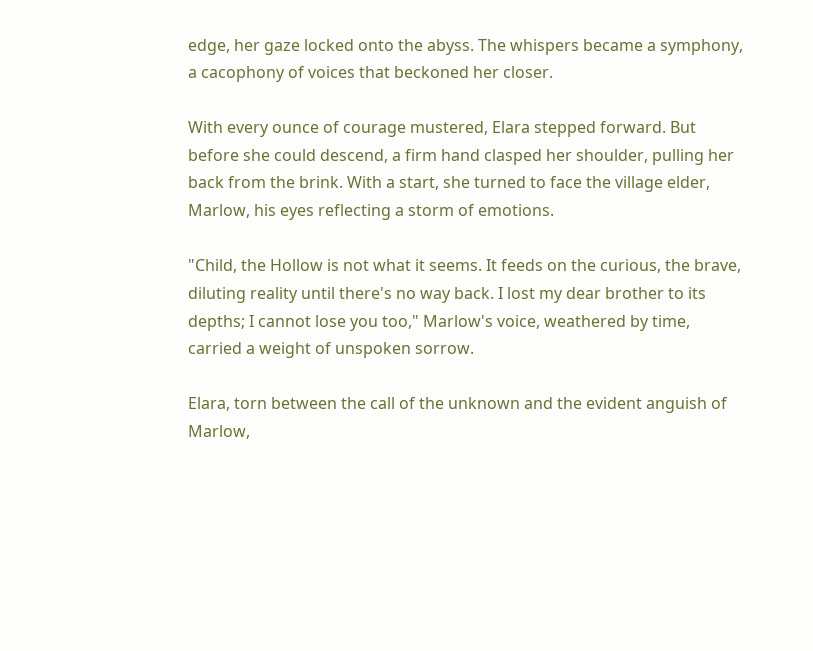edge, her gaze locked onto the abyss. The whispers became a symphony, a cacophony of voices that beckoned her closer.

With every ounce of courage mustered, Elara stepped forward. But before she could descend, a firm hand clasped her shoulder, pulling her back from the brink. With a start, she turned to face the village elder, Marlow, his eyes reflecting a storm of emotions.

"Child, the Hollow is not what it seems. It feeds on the curious, the brave, diluting reality until there's no way back. I lost my dear brother to its depths; I cannot lose you too," Marlow's voice, weathered by time, carried a weight of unspoken sorrow.

Elara, torn between the call of the unknown and the evident anguish of Marlow,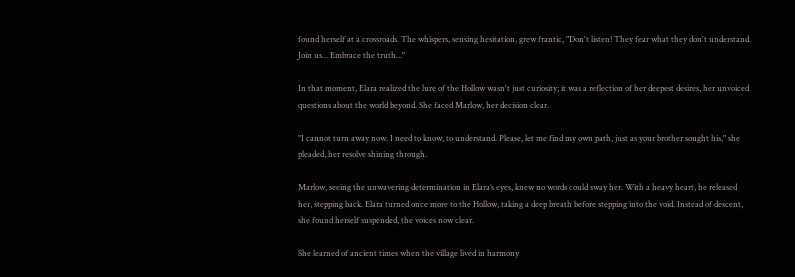found herself at a crossroads. The whispers, sensing hesitation, grew frantic, "Don't listen! They fear what they don't understand. Join us... Embrace the truth..."

In that moment, Elara realized the lure of the Hollow wasn't just curiosity; it was a reflection of her deepest desires, her unvoiced questions about the world beyond. She faced Marlow, her decision clear.

"I cannot turn away now. I need to know, to understand. Please, let me find my own path, just as your brother sought his," she pleaded, her resolve shining through.

Marlow, seeing the unwavering determination in Elara’s eyes, knew no words could sway her. With a heavy heart, he released her, stepping back. Elara turned once more to the Hollow, taking a deep breath before stepping into the void. Instead of descent, she found herself suspended, the voices now clear.

She learned of ancient times when the village lived in harmony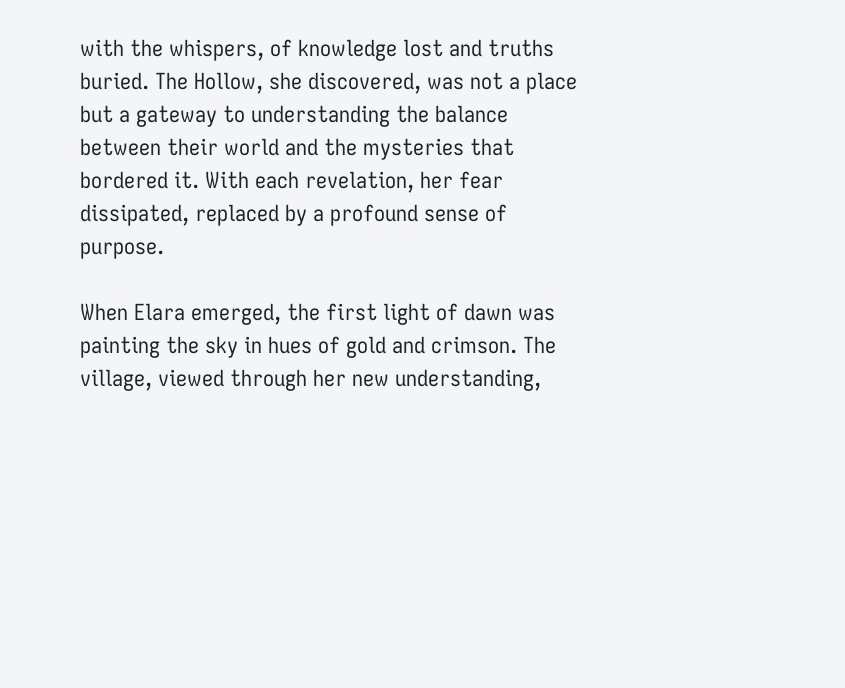with the whispers, of knowledge lost and truths buried. The Hollow, she discovered, was not a place but a gateway to understanding the balance between their world and the mysteries that bordered it. With each revelation, her fear dissipated, replaced by a profound sense of purpose.

When Elara emerged, the first light of dawn was painting the sky in hues of gold and crimson. The village, viewed through her new understanding,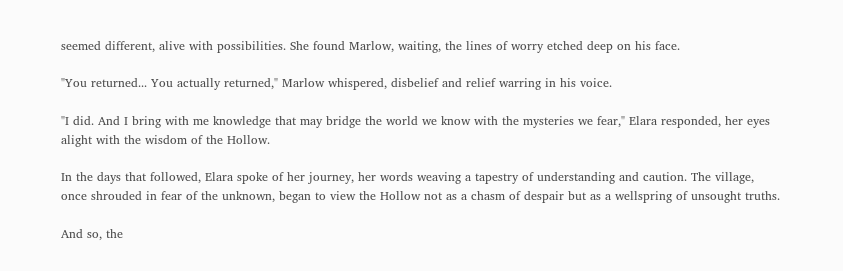seemed different, alive with possibilities. She found Marlow, waiting, the lines of worry etched deep on his face.

"You returned... You actually returned," Marlow whispered, disbelief and relief warring in his voice.

"I did. And I bring with me knowledge that may bridge the world we know with the mysteries we fear," Elara responded, her eyes alight with the wisdom of the Hollow.

In the days that followed, Elara spoke of her journey, her words weaving a tapestry of understanding and caution. The village, once shrouded in fear of the unknown, began to view the Hollow not as a chasm of despair but as a wellspring of unsought truths.

And so, the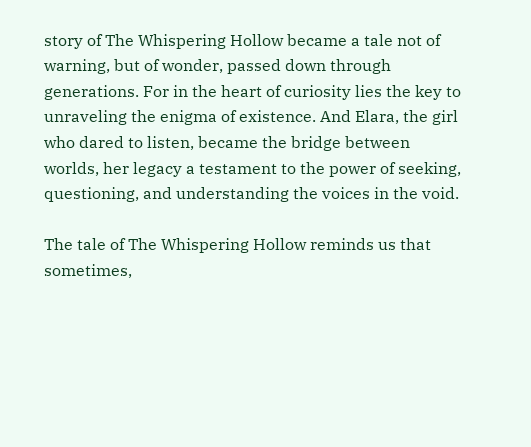story of The Whispering Hollow became a tale not of warning, but of wonder, passed down through generations. For in the heart of curiosity lies the key to unraveling the enigma of existence. And Elara, the girl who dared to listen, became the bridge between worlds, her legacy a testament to the power of seeking, questioning, and understanding the voices in the void.

The tale of The Whispering Hollow reminds us that sometimes,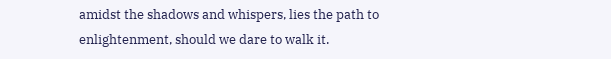amidst the shadows and whispers, lies the path to enlightenment, should we dare to walk it.